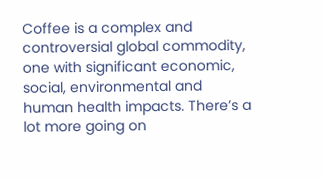Coffee is a complex and controversial global commodity, one with significant economic, social, environmental and human health impacts. There’s a lot more going on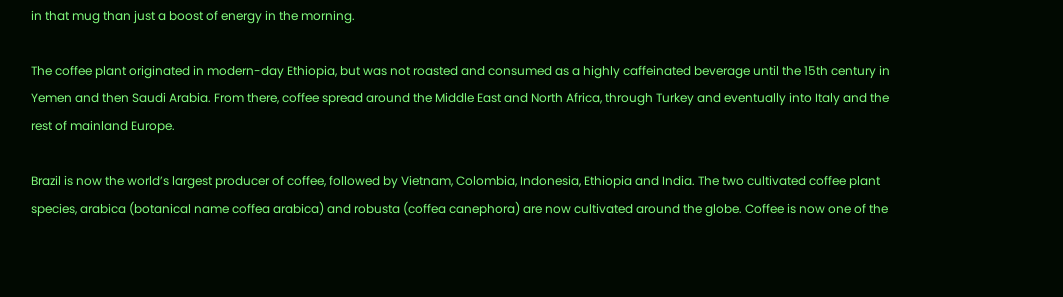in that mug than just a boost of energy in the morning.

The coffee plant originated in modern-day Ethiopia, but was not roasted and consumed as a highly caffeinated beverage until the 15th century in Yemen and then Saudi Arabia. From there, coffee spread around the Middle East and North Africa, through Turkey and eventually into Italy and the rest of mainland Europe.

Brazil is now the world’s largest producer of coffee, followed by Vietnam, Colombia, Indonesia, Ethiopia and India. The two cultivated coffee plant species, arabica (botanical name coffea arabica) and robusta (coffea canephora) are now cultivated around the globe. Coffee is now one of the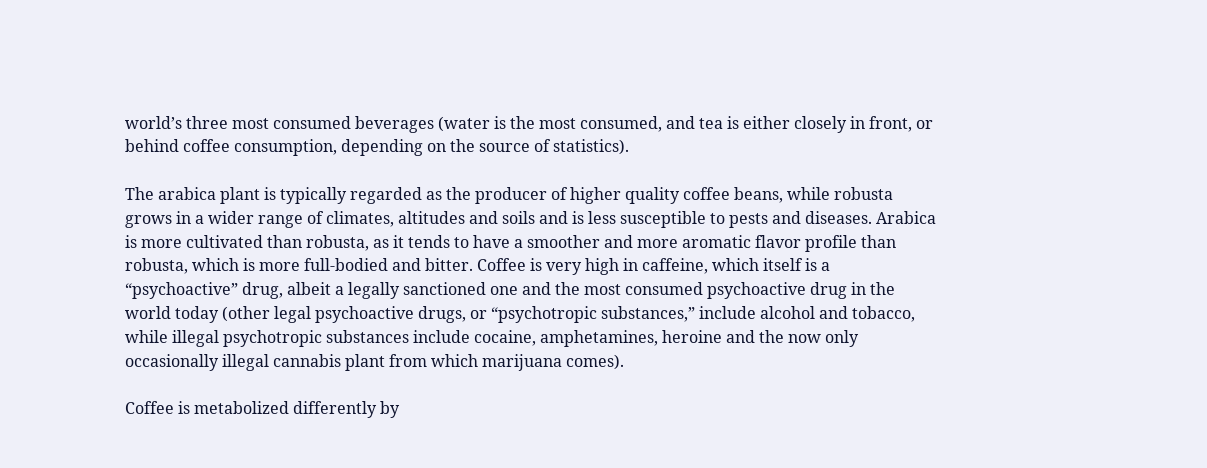world’s three most consumed beverages (water is the most consumed, and tea is either closely in front, or behind coffee consumption, depending on the source of statistics).

The arabica plant is typically regarded as the producer of higher quality coffee beans, while robusta grows in a wider range of climates, altitudes and soils and is less susceptible to pests and diseases. Arabica is more cultivated than robusta, as it tends to have a smoother and more aromatic flavor profile than robusta, which is more full-bodied and bitter. Coffee is very high in caffeine, which itself is a “psychoactive” drug, albeit a legally sanctioned one and the most consumed psychoactive drug in the world today (other legal psychoactive drugs, or “psychotropic substances,” include alcohol and tobacco, while illegal psychotropic substances include cocaine, amphetamines, heroine and the now only occasionally illegal cannabis plant from which marijuana comes).

Coffee is metabolized differently by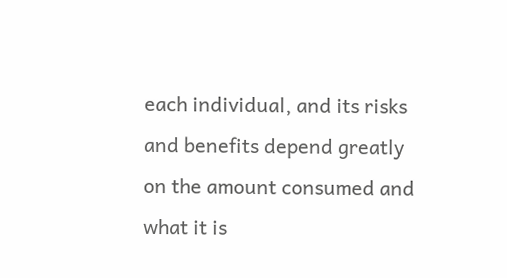each individual, and its risks and benefits depend greatly on the amount consumed and what it is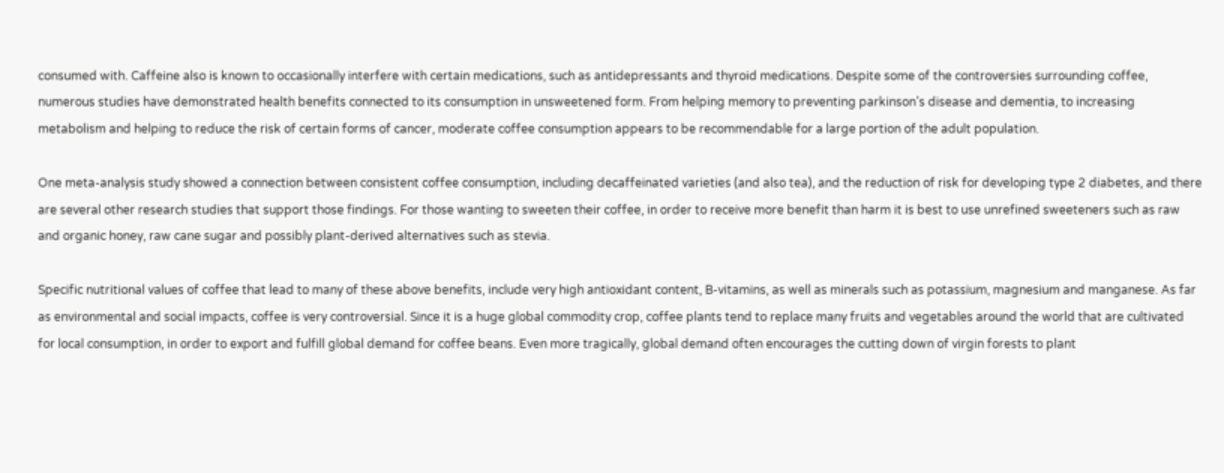consumed with. Caffeine also is known to occasionally interfere with certain medications, such as antidepressants and thyroid medications. Despite some of the controversies surrounding coffee, numerous studies have demonstrated health benefits connected to its consumption in unsweetened form. From helping memory to preventing parkinson’s disease and dementia, to increasing metabolism and helping to reduce the risk of certain forms of cancer, moderate coffee consumption appears to be recommendable for a large portion of the adult population.

One meta-analysis study showed a connection between consistent coffee consumption, including decaffeinated varieties (and also tea), and the reduction of risk for developing type 2 diabetes, and there are several other research studies that support those findings. For those wanting to sweeten their coffee, in order to receive more benefit than harm it is best to use unrefined sweeteners such as raw and organic honey, raw cane sugar and possibly plant-derived alternatives such as stevia.

Specific nutritional values of coffee that lead to many of these above benefits, include very high antioxidant content, B-vitamins, as well as minerals such as potassium, magnesium and manganese. As far as environmental and social impacts, coffee is very controversial. Since it is a huge global commodity crop, coffee plants tend to replace many fruits and vegetables around the world that are cultivated for local consumption, in order to export and fulfill global demand for coffee beans. Even more tragically, global demand often encourages the cutting down of virgin forests to plant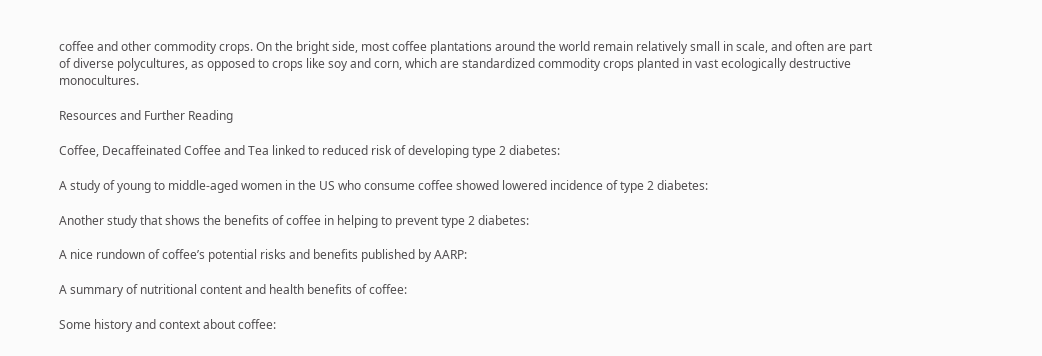coffee and other commodity crops. On the bright side, most coffee plantations around the world remain relatively small in scale, and often are part of diverse polycultures, as opposed to crops like soy and corn, which are standardized commodity crops planted in vast ecologically destructive monocultures.

Resources and Further Reading

Coffee, Decaffeinated Coffee and Tea linked to reduced risk of developing type 2 diabetes:

A study of young to middle-aged women in the US who consume coffee showed lowered incidence of type 2 diabetes:

Another study that shows the benefits of coffee in helping to prevent type 2 diabetes:

A nice rundown of coffee’s potential risks and benefits published by AARP:

A summary of nutritional content and health benefits of coffee:

Some history and context about coffee: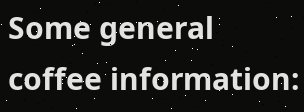Some general coffee information: